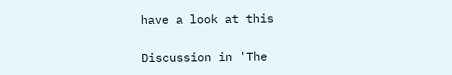have a look at this

Discussion in 'The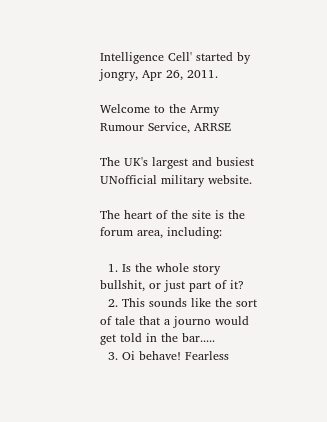Intelligence Cell' started by jongry, Apr 26, 2011.

Welcome to the Army Rumour Service, ARRSE

The UK's largest and busiest UNofficial military website.

The heart of the site is the forum area, including:

  1. Is the whole story bullshit, or just part of it?
  2. This sounds like the sort of tale that a journo would get told in the bar.....
  3. Oi behave! Fearless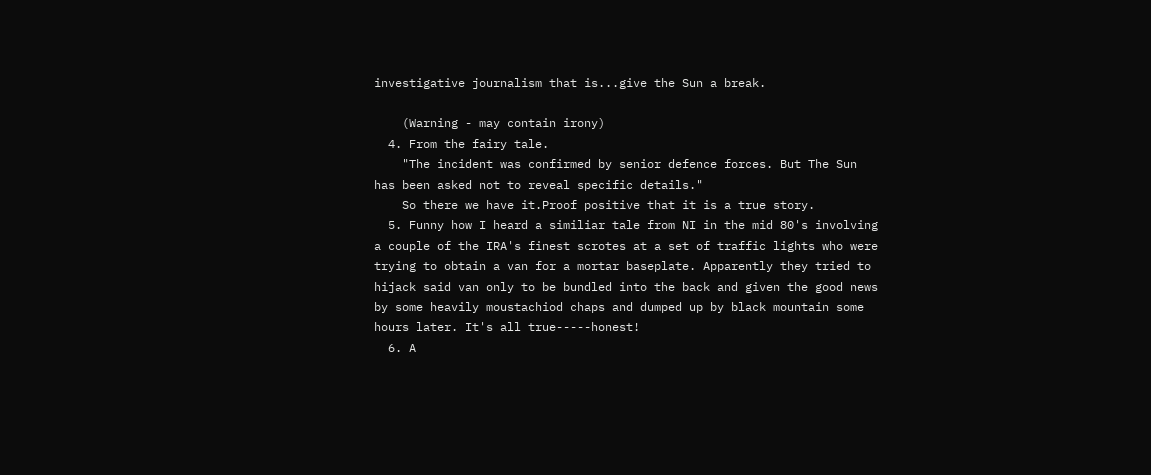investigative journalism that is...give the Sun a break.

    (Warning - may contain irony)
  4. From the fairy tale.
    "The incident was confirmed by senior defence forces. But The Sun has been asked not to reveal specific details."
    So there we have it.Proof positive that it is a true story.
  5. Funny how I heard a similiar tale from NI in the mid 80's involving a couple of the IRA's finest scrotes at a set of traffic lights who were trying to obtain a van for a mortar baseplate. Apparently they tried to hijack said van only to be bundled into the back and given the good news by some heavily moustachiod chaps and dumped up by black mountain some hours later. It's all true-----honest!
  6. A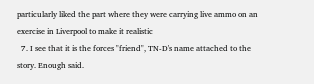particularly liked the part where they were carrying live ammo on an exercise in Liverpool to make it realistic
  7. I see that it is the forces "friend", TN-D's name attached to the story. Enough said.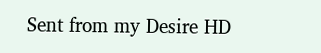Sent from my Desire HD